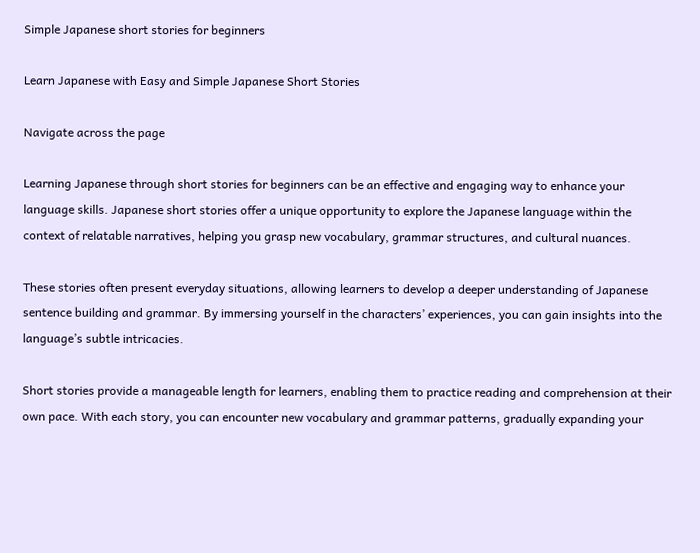Simple Japanese short stories for beginners

Learn Japanese with Easy and Simple Japanese Short Stories

Navigate across the page

Learning Japanese through short stories for beginners can be an effective and engaging way to enhance your language skills. Japanese short stories offer a unique opportunity to explore the Japanese language within the context of relatable narratives, helping you grasp new vocabulary, grammar structures, and cultural nuances.

These stories often present everyday situations, allowing learners to develop a deeper understanding of Japanese sentence building and grammar. By immersing yourself in the characters’ experiences, you can gain insights into the language’s subtle intricacies.

Short stories provide a manageable length for learners, enabling them to practice reading and comprehension at their own pace. With each story, you can encounter new vocabulary and grammar patterns, gradually expanding your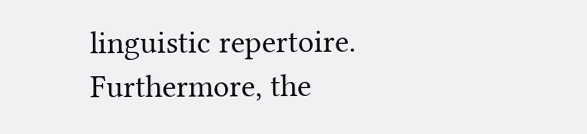linguistic repertoire. Furthermore, the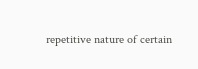repetitive nature of certain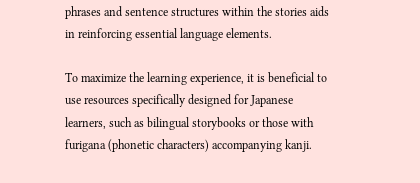phrases and sentence structures within the stories aids in reinforcing essential language elements.

To maximize the learning experience, it is beneficial to use resources specifically designed for Japanese learners, such as bilingual storybooks or those with furigana (phonetic characters) accompanying kanji.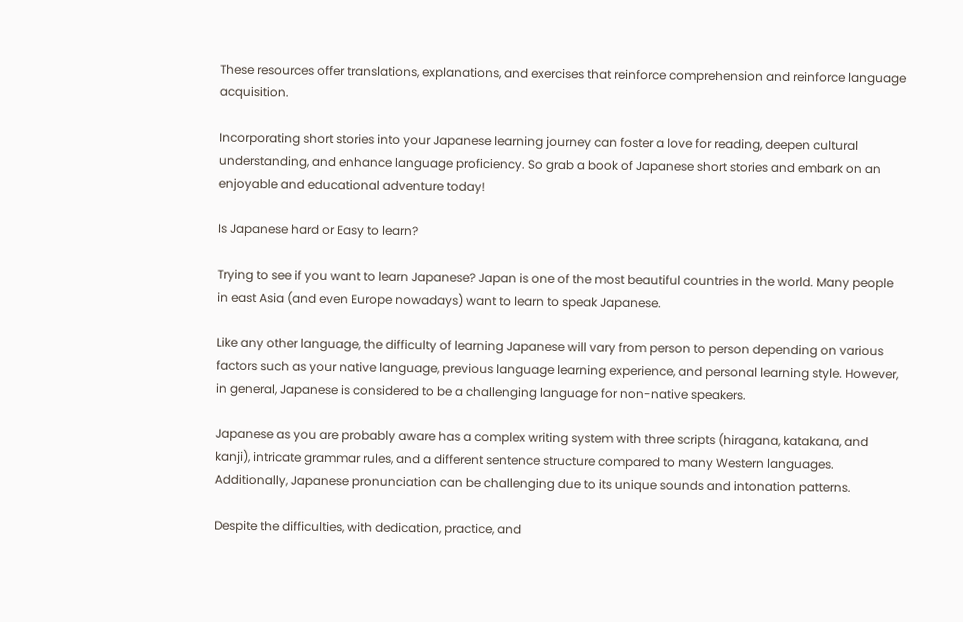These resources offer translations, explanations, and exercises that reinforce comprehension and reinforce language acquisition.

Incorporating short stories into your Japanese learning journey can foster a love for reading, deepen cultural understanding, and enhance language proficiency. So grab a book of Japanese short stories and embark on an enjoyable and educational adventure today!

Is Japanese hard or Easy to learn?

Trying to see if you want to learn Japanese? Japan is one of the most beautiful countries in the world. Many people in east Asia (and even Europe nowadays) want to learn to speak Japanese.

Like any other language, the difficulty of learning Japanese will vary from person to person depending on various factors such as your native language, previous language learning experience, and personal learning style. However, in general, Japanese is considered to be a challenging language for non-native speakers.

Japanese as you are probably aware has a complex writing system with three scripts (hiragana, katakana, and kanji), intricate grammar rules, and a different sentence structure compared to many Western languages. Additionally, Japanese pronunciation can be challenging due to its unique sounds and intonation patterns.

Despite the difficulties, with dedication, practice, and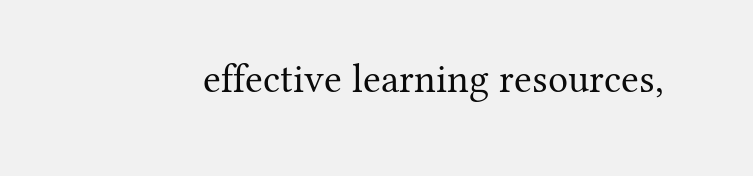effective learning resources,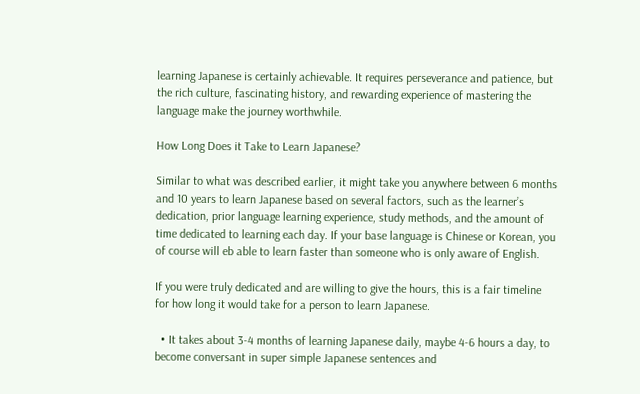learning Japanese is certainly achievable. It requires perseverance and patience, but the rich culture, fascinating history, and rewarding experience of mastering the language make the journey worthwhile.

How Long Does it Take to Learn Japanese?

Similar to what was described earlier, it might take you anywhere between 6 months and 10 years to learn Japanese based on several factors, such as the learner’s dedication, prior language learning experience, study methods, and the amount of time dedicated to learning each day. If your base language is Chinese or Korean, you of course will eb able to learn faster than someone who is only aware of English.

If you were truly dedicated and are willing to give the hours, this is a fair timeline for how long it would take for a person to learn Japanese.

  • It takes about 3-4 months of learning Japanese daily, maybe 4-6 hours a day, to become conversant in super simple Japanese sentences and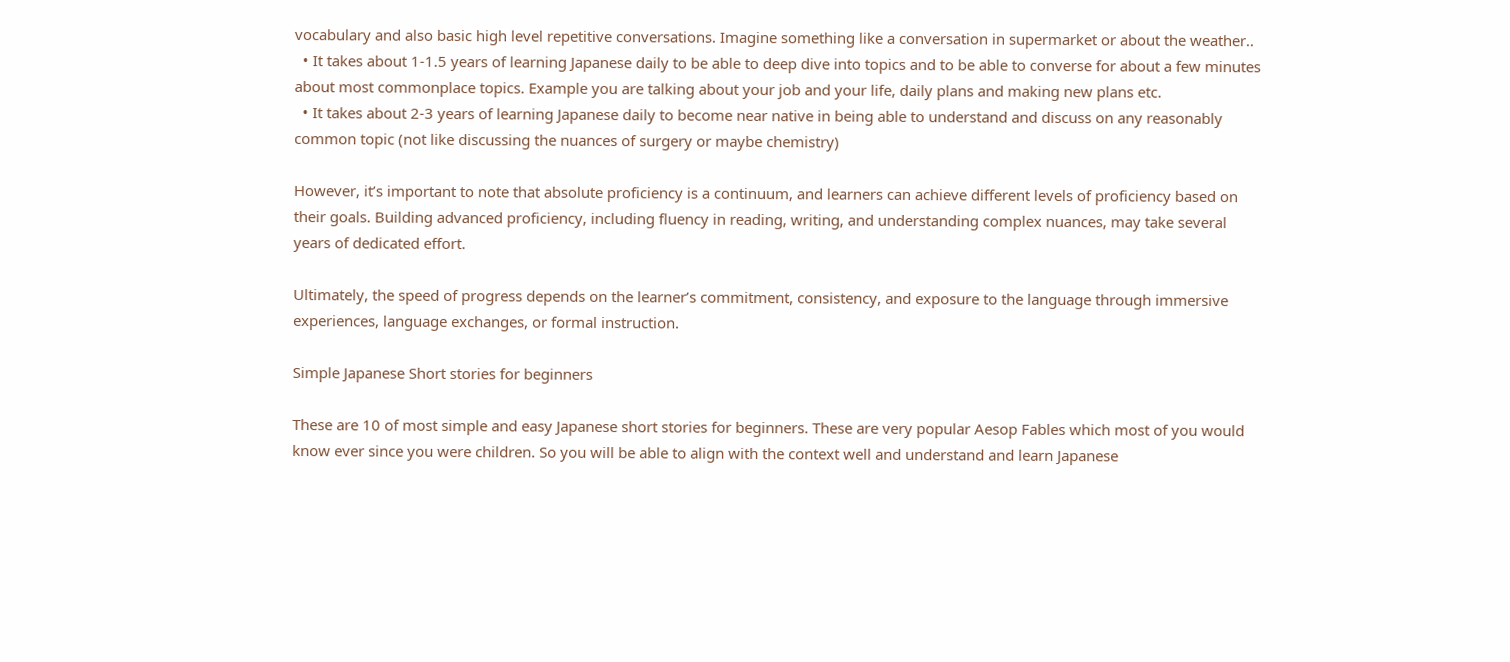vocabulary and also basic high level repetitive conversations. Imagine something like a conversation in supermarket or about the weather..
  • It takes about 1-1.5 years of learning Japanese daily to be able to deep dive into topics and to be able to converse for about a few minutes about most commonplace topics. Example you are talking about your job and your life, daily plans and making new plans etc.
  • It takes about 2-3 years of learning Japanese daily to become near native in being able to understand and discuss on any reasonably common topic (not like discussing the nuances of surgery or maybe chemistry)

However, it’s important to note that absolute proficiency is a continuum, and learners can achieve different levels of proficiency based on their goals. Building advanced proficiency, including fluency in reading, writing, and understanding complex nuances, may take several years of dedicated effort.

Ultimately, the speed of progress depends on the learner’s commitment, consistency, and exposure to the language through immersive experiences, language exchanges, or formal instruction.

Simple Japanese Short stories for beginners

These are 10 of most simple and easy Japanese short stories for beginners. These are very popular Aesop Fables which most of you would know ever since you were children. So you will be able to align with the context well and understand and learn Japanese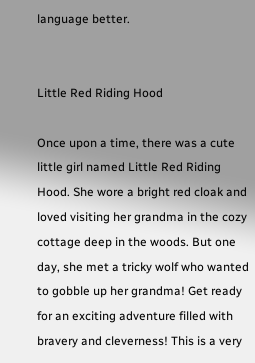language better.


Little Red Riding Hood

Once upon a time, there was a cute little girl named Little Red Riding Hood. She wore a bright red cloak and loved visiting her grandma in the cozy cottage deep in the woods. But one day, she met a tricky wolf who wanted to gobble up her grandma! Get ready for an exciting adventure filled with bravery and cleverness! This is a very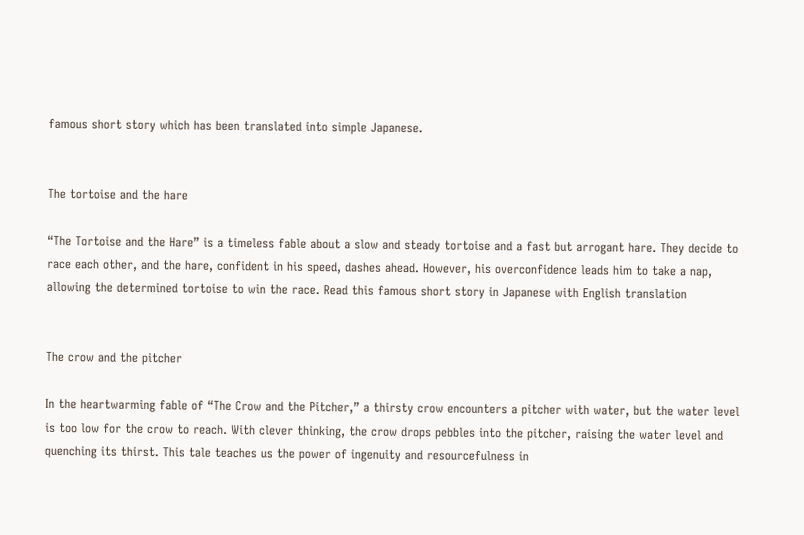famous short story which has been translated into simple Japanese.


The tortoise and the hare

“The Tortoise and the Hare” is a timeless fable about a slow and steady tortoise and a fast but arrogant hare. They decide to race each other, and the hare, confident in his speed, dashes ahead. However, his overconfidence leads him to take a nap, allowing the determined tortoise to win the race. Read this famous short story in Japanese with English translation


The crow and the pitcher

In the heartwarming fable of “The Crow and the Pitcher,” a thirsty crow encounters a pitcher with water, but the water level is too low for the crow to reach. With clever thinking, the crow drops pebbles into the pitcher, raising the water level and quenching its thirst. This tale teaches us the power of ingenuity and resourcefulness in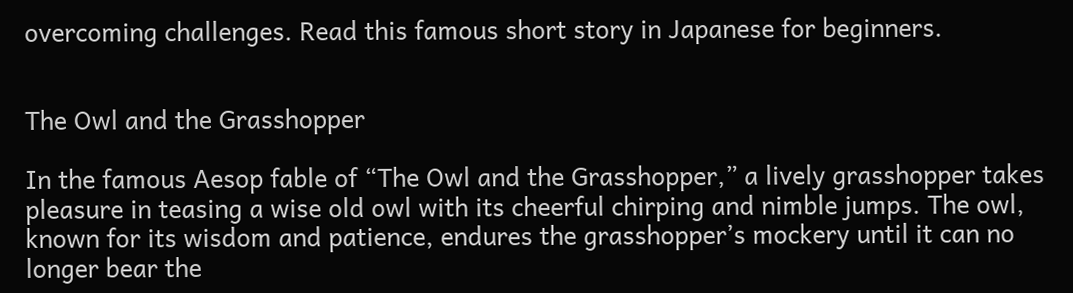overcoming challenges. Read this famous short story in Japanese for beginners.


The Owl and the Grasshopper

In the famous Aesop fable of “The Owl and the Grasshopper,” a lively grasshopper takes pleasure in teasing a wise old owl with its cheerful chirping and nimble jumps. The owl, known for its wisdom and patience, endures the grasshopper’s mockery until it can no longer bear the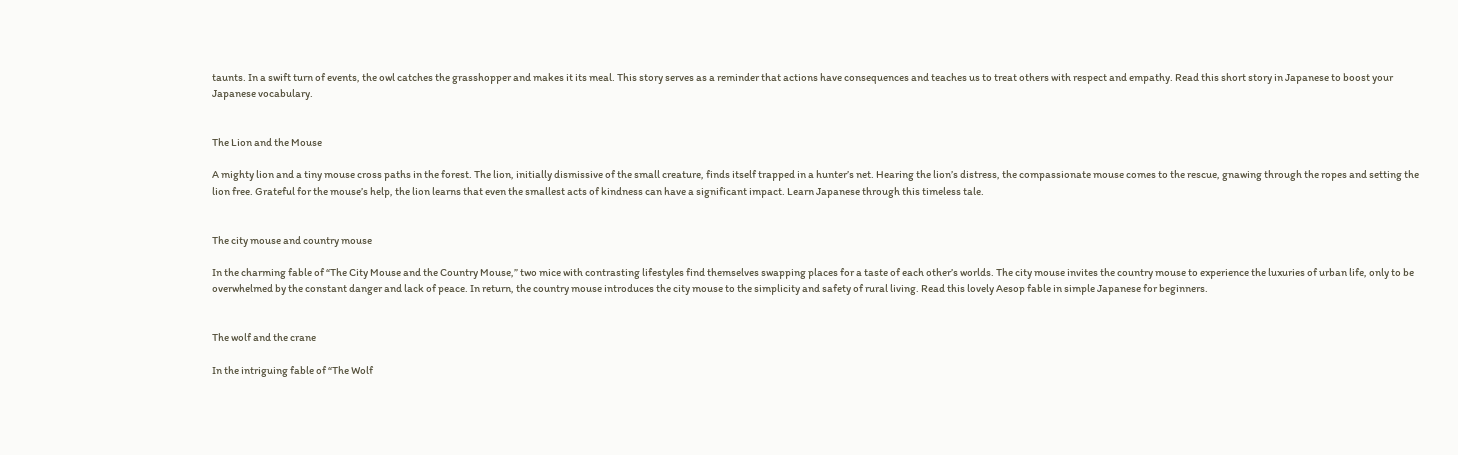taunts. In a swift turn of events, the owl catches the grasshopper and makes it its meal. This story serves as a reminder that actions have consequences and teaches us to treat others with respect and empathy. Read this short story in Japanese to boost your Japanese vocabulary.


The Lion and the Mouse

A mighty lion and a tiny mouse cross paths in the forest. The lion, initially dismissive of the small creature, finds itself trapped in a hunter’s net. Hearing the lion’s distress, the compassionate mouse comes to the rescue, gnawing through the ropes and setting the lion free. Grateful for the mouse’s help, the lion learns that even the smallest acts of kindness can have a significant impact. Learn Japanese through this timeless tale.


The city mouse and country mouse

In the charming fable of “The City Mouse and the Country Mouse,” two mice with contrasting lifestyles find themselves swapping places for a taste of each other’s worlds. The city mouse invites the country mouse to experience the luxuries of urban life, only to be overwhelmed by the constant danger and lack of peace. In return, the country mouse introduces the city mouse to the simplicity and safety of rural living. Read this lovely Aesop fable in simple Japanese for beginners.


The wolf and the crane

In the intriguing fable of “The Wolf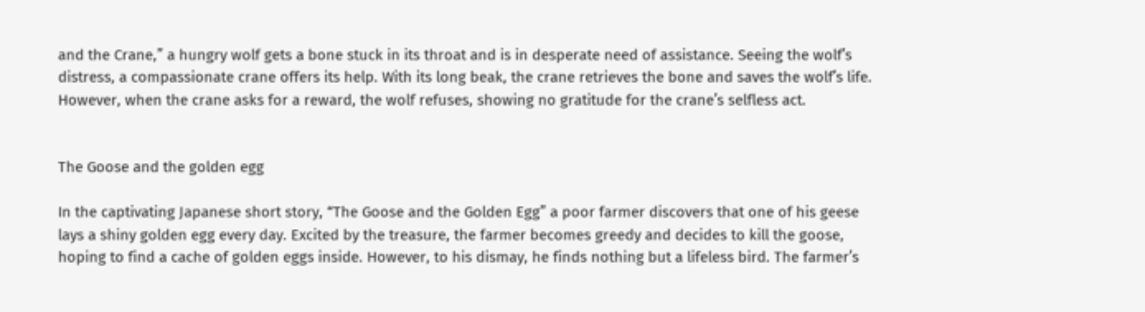and the Crane,” a hungry wolf gets a bone stuck in its throat and is in desperate need of assistance. Seeing the wolf’s distress, a compassionate crane offers its help. With its long beak, the crane retrieves the bone and saves the wolf’s life. However, when the crane asks for a reward, the wolf refuses, showing no gratitude for the crane’s selfless act.


The Goose and the golden egg

In the captivating Japanese short story, “The Goose and the Golden Egg” a poor farmer discovers that one of his geese lays a shiny golden egg every day. Excited by the treasure, the farmer becomes greedy and decides to kill the goose, hoping to find a cache of golden eggs inside. However, to his dismay, he finds nothing but a lifeless bird. The farmer’s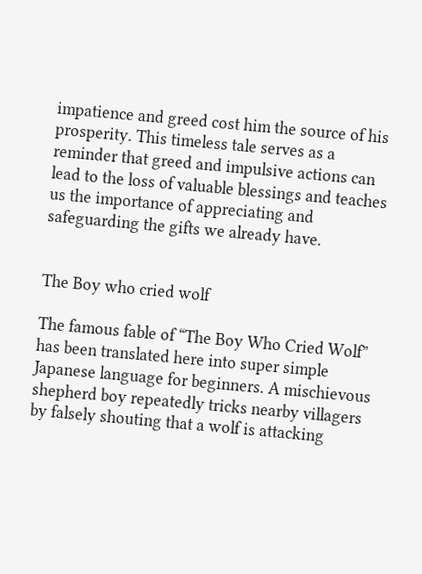impatience and greed cost him the source of his prosperity. This timeless tale serves as a reminder that greed and impulsive actions can lead to the loss of valuable blessings and teaches us the importance of appreciating and safeguarding the gifts we already have.


The Boy who cried wolf

The famous fable of “The Boy Who Cried Wolf” has been translated here into super simple Japanese language for beginners. A mischievous shepherd boy repeatedly tricks nearby villagers by falsely shouting that a wolf is attacking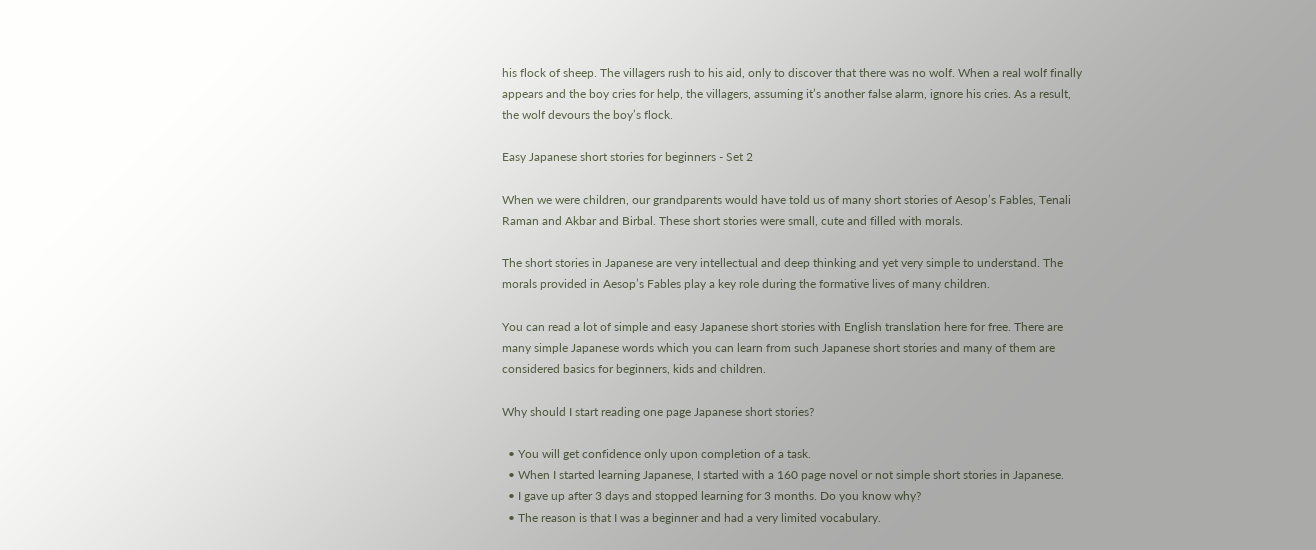his flock of sheep. The villagers rush to his aid, only to discover that there was no wolf. When a real wolf finally appears and the boy cries for help, the villagers, assuming it’s another false alarm, ignore his cries. As a result, the wolf devours the boy’s flock.

Easy Japanese short stories for beginners - Set 2

When we were children, our grandparents would have told us of many short stories of Aesop’s Fables, Tenali Raman and Akbar and Birbal. These short stories were small, cute and filled with morals.

The short stories in Japanese are very intellectual and deep thinking and yet very simple to understand. The morals provided in Aesop’s Fables play a key role during the formative lives of many children.

You can read a lot of simple and easy Japanese short stories with English translation here for free. There are many simple Japanese words which you can learn from such Japanese short stories and many of them are considered basics for beginners, kids and children.

Why should I start reading one page Japanese short stories?

  • You will get confidence only upon completion of a task.
  • When I started learning Japanese, I started with a 160 page novel or not simple short stories in Japanese.
  • I gave up after 3 days and stopped learning for 3 months. Do you know why?
  • The reason is that I was a beginner and had a very limited vocabulary.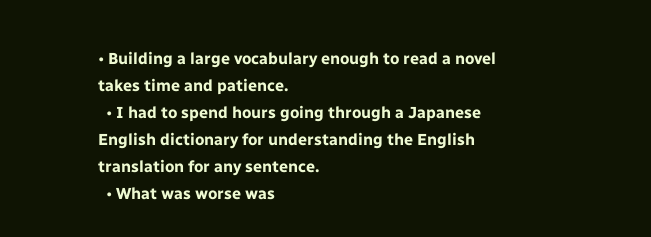• Building a large vocabulary enough to read a novel takes time and patience.
  • I had to spend hours going through a Japanese English dictionary for understanding the English translation for any sentence.
  • What was worse was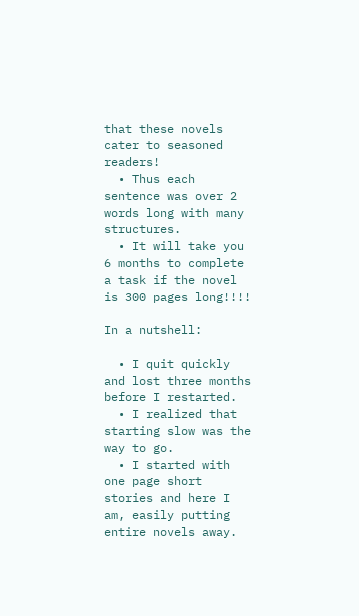that these novels cater to seasoned readers!
  • Thus each sentence was over 2 words long with many structures.
  • It will take you 6 months to complete a task if the novel is 300 pages long!!!!

In a nutshell:

  • I quit quickly and lost three months before I restarted.
  • I realized that starting slow was the way to go.
  • I started with one page short stories and here I am, easily putting entire novels away.